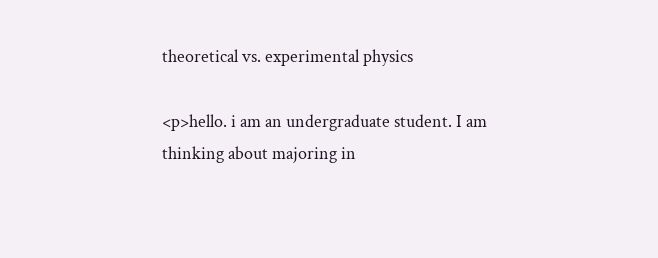theoretical vs. experimental physics

<p>hello. i am an undergraduate student. I am thinking about majoring in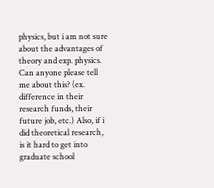physics, but i am not sure about the advantages of theory and exp. physics. Can anyone please tell me about this? (ex. difference in their research funds, their future job, etc.) Also, if i did theoretical research, is it hard to get into graduate school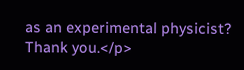as an experimental physicist? Thank you.</p>